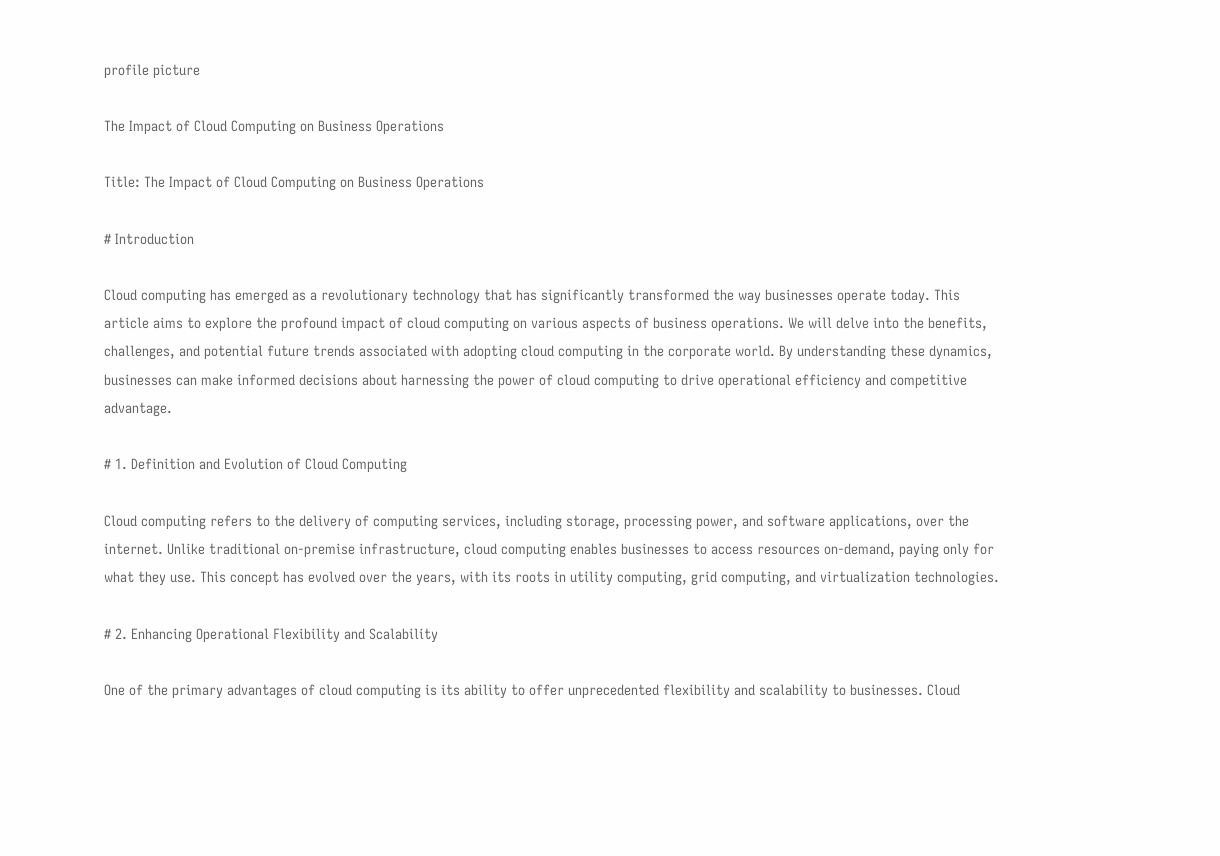profile picture

The Impact of Cloud Computing on Business Operations

Title: The Impact of Cloud Computing on Business Operations

# Introduction

Cloud computing has emerged as a revolutionary technology that has significantly transformed the way businesses operate today. This article aims to explore the profound impact of cloud computing on various aspects of business operations. We will delve into the benefits, challenges, and potential future trends associated with adopting cloud computing in the corporate world. By understanding these dynamics, businesses can make informed decisions about harnessing the power of cloud computing to drive operational efficiency and competitive advantage.

# 1. Definition and Evolution of Cloud Computing

Cloud computing refers to the delivery of computing services, including storage, processing power, and software applications, over the internet. Unlike traditional on-premise infrastructure, cloud computing enables businesses to access resources on-demand, paying only for what they use. This concept has evolved over the years, with its roots in utility computing, grid computing, and virtualization technologies.

# 2. Enhancing Operational Flexibility and Scalability

One of the primary advantages of cloud computing is its ability to offer unprecedented flexibility and scalability to businesses. Cloud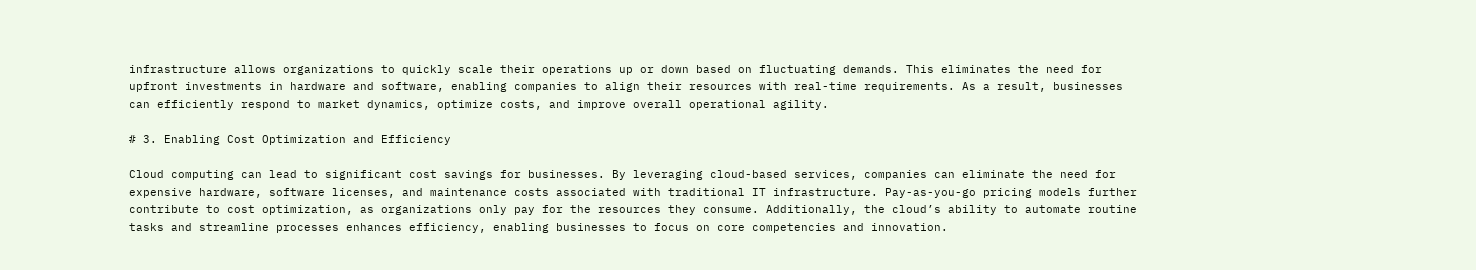infrastructure allows organizations to quickly scale their operations up or down based on fluctuating demands. This eliminates the need for upfront investments in hardware and software, enabling companies to align their resources with real-time requirements. As a result, businesses can efficiently respond to market dynamics, optimize costs, and improve overall operational agility.

# 3. Enabling Cost Optimization and Efficiency

Cloud computing can lead to significant cost savings for businesses. By leveraging cloud-based services, companies can eliminate the need for expensive hardware, software licenses, and maintenance costs associated with traditional IT infrastructure. Pay-as-you-go pricing models further contribute to cost optimization, as organizations only pay for the resources they consume. Additionally, the cloud’s ability to automate routine tasks and streamline processes enhances efficiency, enabling businesses to focus on core competencies and innovation.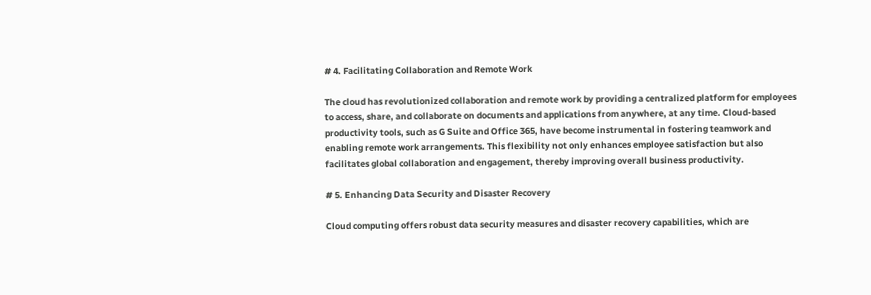# 4. Facilitating Collaboration and Remote Work

The cloud has revolutionized collaboration and remote work by providing a centralized platform for employees to access, share, and collaborate on documents and applications from anywhere, at any time. Cloud-based productivity tools, such as G Suite and Office 365, have become instrumental in fostering teamwork and enabling remote work arrangements. This flexibility not only enhances employee satisfaction but also facilitates global collaboration and engagement, thereby improving overall business productivity.

# 5. Enhancing Data Security and Disaster Recovery

Cloud computing offers robust data security measures and disaster recovery capabilities, which are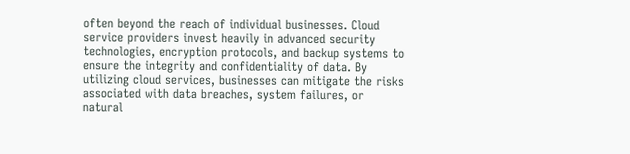often beyond the reach of individual businesses. Cloud service providers invest heavily in advanced security technologies, encryption protocols, and backup systems to ensure the integrity and confidentiality of data. By utilizing cloud services, businesses can mitigate the risks associated with data breaches, system failures, or natural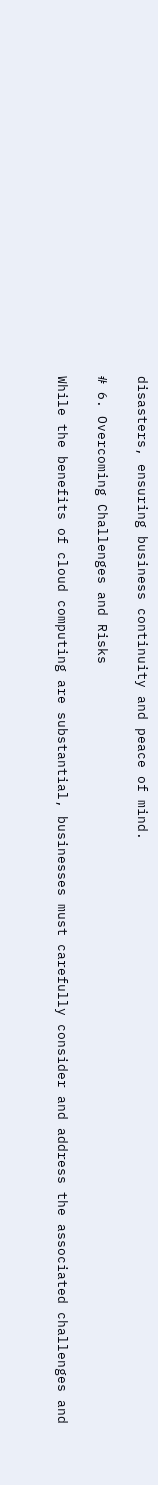disasters, ensuring business continuity and peace of mind.

# 6. Overcoming Challenges and Risks

While the benefits of cloud computing are substantial, businesses must carefully consider and address the associated challenges and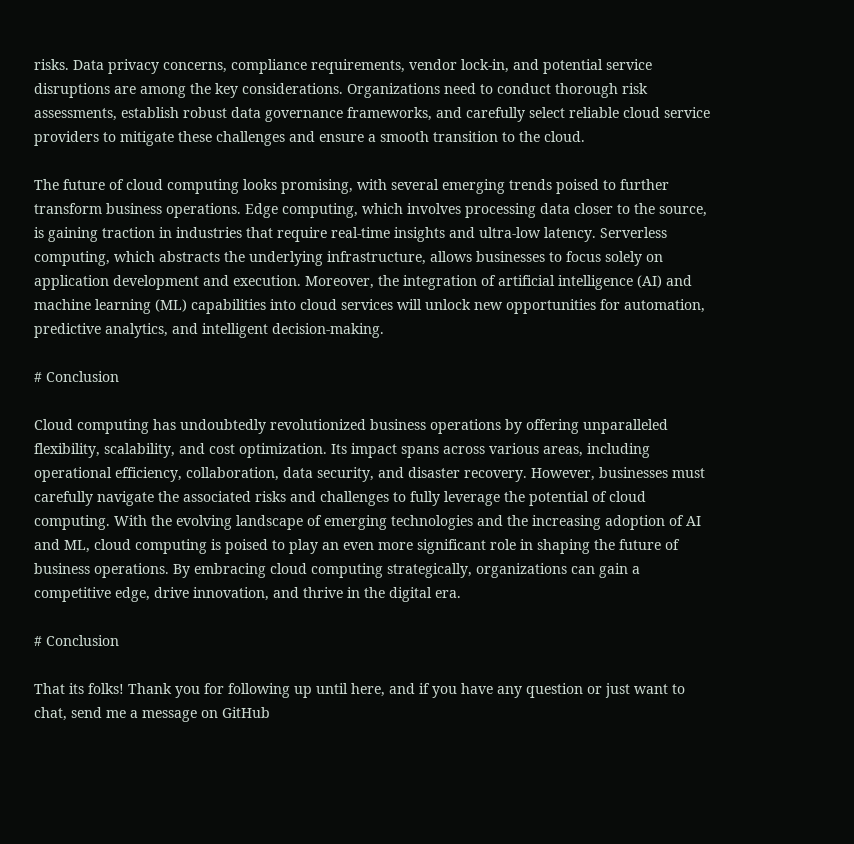risks. Data privacy concerns, compliance requirements, vendor lock-in, and potential service disruptions are among the key considerations. Organizations need to conduct thorough risk assessments, establish robust data governance frameworks, and carefully select reliable cloud service providers to mitigate these challenges and ensure a smooth transition to the cloud.

The future of cloud computing looks promising, with several emerging trends poised to further transform business operations. Edge computing, which involves processing data closer to the source, is gaining traction in industries that require real-time insights and ultra-low latency. Serverless computing, which abstracts the underlying infrastructure, allows businesses to focus solely on application development and execution. Moreover, the integration of artificial intelligence (AI) and machine learning (ML) capabilities into cloud services will unlock new opportunities for automation, predictive analytics, and intelligent decision-making.

# Conclusion

Cloud computing has undoubtedly revolutionized business operations by offering unparalleled flexibility, scalability, and cost optimization. Its impact spans across various areas, including operational efficiency, collaboration, data security, and disaster recovery. However, businesses must carefully navigate the associated risks and challenges to fully leverage the potential of cloud computing. With the evolving landscape of emerging technologies and the increasing adoption of AI and ML, cloud computing is poised to play an even more significant role in shaping the future of business operations. By embracing cloud computing strategically, organizations can gain a competitive edge, drive innovation, and thrive in the digital era.

# Conclusion

That its folks! Thank you for following up until here, and if you have any question or just want to chat, send me a message on GitHub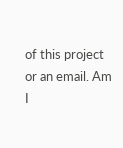of this project or an email. Am I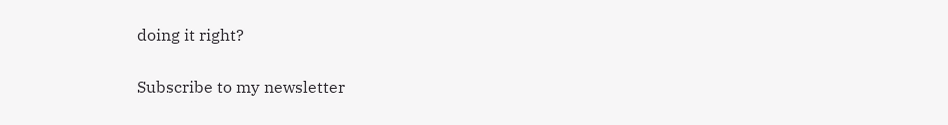doing it right?


Subscribe to my newsletter